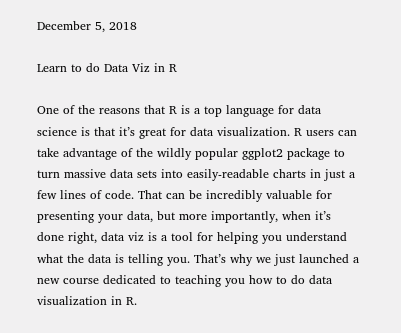December 5, 2018

Learn to do Data Viz in R

One of the reasons that R is a top language for data science is that it’s great for data visualization. R users can take advantage of the wildly popular ggplot2 package to turn massive data sets into easily-readable charts in just a few lines of code. That can be incredibly valuable for presenting your data, but more importantly, when it’s done right, data viz is a tool for helping you understand what the data is telling you. That’s why we just launched a new course dedicated to teaching you how to do data visualization in R.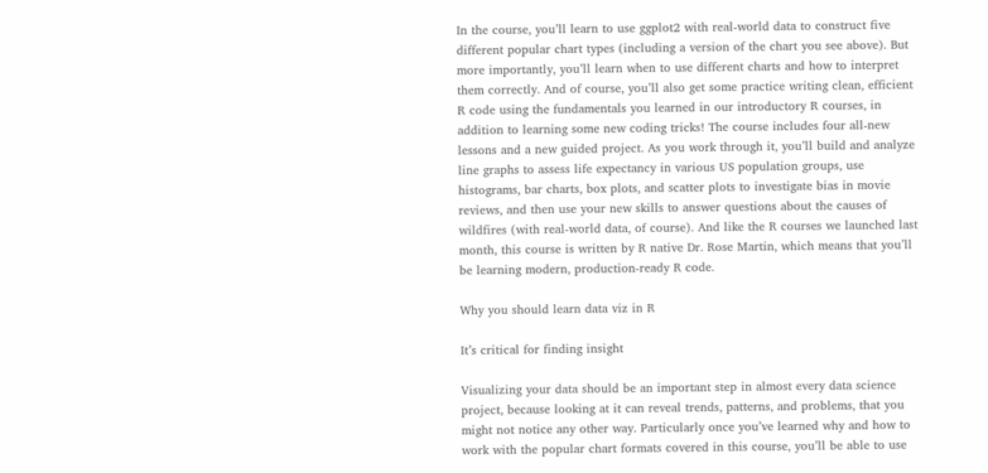In the course, you’ll learn to use ggplot2 with real-world data to construct five different popular chart types (including a version of the chart you see above). But more importantly, you’ll learn when to use different charts and how to interpret them correctly. And of course, you’ll also get some practice writing clean, efficient R code using the fundamentals you learned in our introductory R courses, in addition to learning some new coding tricks! The course includes four all-new lessons and a new guided project. As you work through it, you’ll build and analyze line graphs to assess life expectancy in various US population groups, use histograms, bar charts, box plots, and scatter plots to investigate bias in movie reviews, and then use your new skills to answer questions about the causes of wildfires (with real-world data, of course). And like the R courses we launched last month, this course is written by R native Dr. Rose Martin, which means that you’ll be learning modern, production-ready R code.

Why you should learn data viz in R

It’s critical for finding insight

Visualizing your data should be an important step in almost every data science project, because looking at it can reveal trends, patterns, and problems, that you might not notice any other way. Particularly once you’ve learned why and how to work with the popular chart formats covered in this course, you’ll be able to use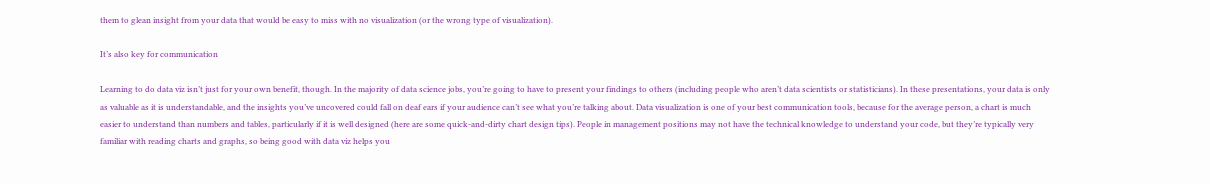them to glean insight from your data that would be easy to miss with no visualization (or the wrong type of visualization).

It’s also key for communication

Learning to do data viz isn’t just for your own benefit, though. In the majority of data science jobs, you’re going to have to present your findings to others (including people who aren’t data scientists or statisticians). In these presentations, your data is only as valuable as it is understandable, and the insights you’ve uncovered could fall on deaf ears if your audience can’t see what you’re talking about. Data visualization is one of your best communication tools, because for the average person, a chart is much easier to understand than numbers and tables, particularly if it is well designed (here are some quick-and-dirty chart design tips). People in management positions may not have the technical knowledge to understand your code, but they’re typically very familiar with reading charts and graphs, so being good with data viz helps you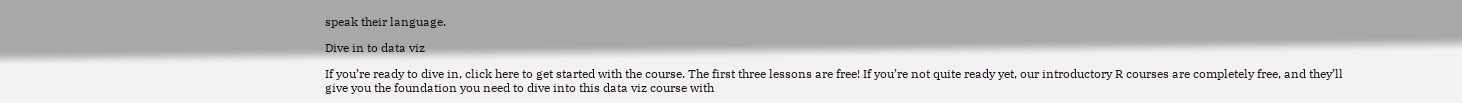speak their language.

Dive in to data viz

If you’re ready to dive in, click here to get started with the course. The first three lessons are free! If you’re not quite ready yet, our introductory R courses are completely free, and they’ll give you the foundation you need to dive into this data viz course with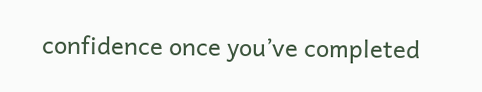confidence once you’ve completed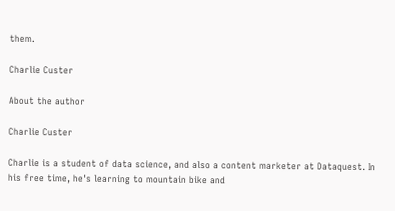them.

Charlie Custer

About the author

Charlie Custer

Charlie is a student of data science, and also a content marketer at Dataquest. In his free time, he's learning to mountain bike and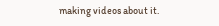making videos about it.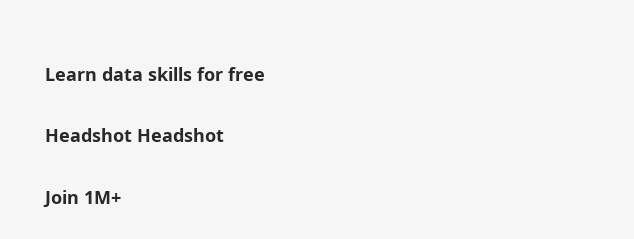Learn data skills for free

Headshot Headshot

Join 1M+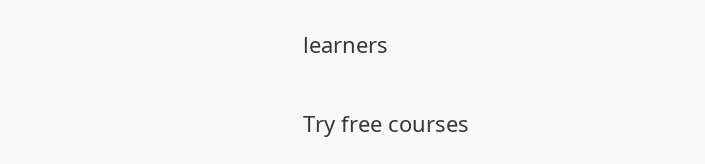learners

Try free courses